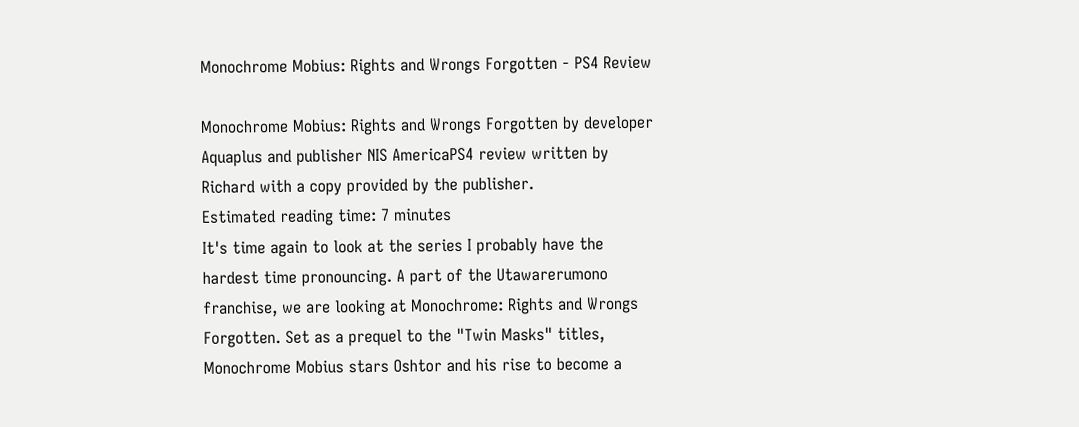Monochrome Mobius: Rights and Wrongs Forgotten - PS4 Review

Monochrome Mobius: Rights and Wrongs Forgotten by developer Aquaplus and publisher NIS AmericaPS4 review written by Richard with a copy provided by the publisher.
Estimated reading time: 7 minutes
It's time again to look at the series I probably have the hardest time pronouncing. A part of the Utawarerumono franchise, we are looking at Monochrome: Rights and Wrongs Forgotten. Set as a prequel to the "Twin Masks" titles, Monochrome Mobius stars Oshtor and his rise to become a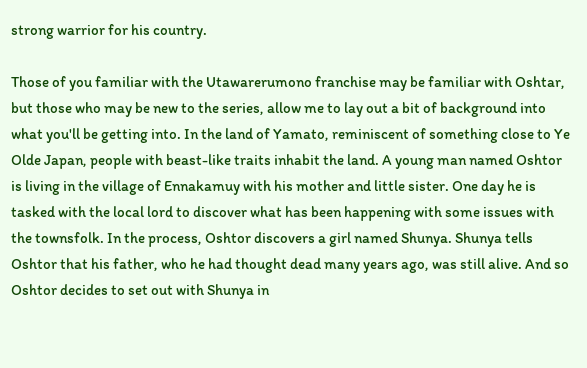strong warrior for his country.

Those of you familiar with the Utawarerumono franchise may be familiar with Oshtar, but those who may be new to the series, allow me to lay out a bit of background into what you'll be getting into. In the land of Yamato, reminiscent of something close to Ye Olde Japan, people with beast-like traits inhabit the land. A young man named Oshtor is living in the village of Ennakamuy with his mother and little sister. One day he is tasked with the local lord to discover what has been happening with some issues with the townsfolk. In the process, Oshtor discovers a girl named Shunya. Shunya tells Oshtor that his father, who he had thought dead many years ago, was still alive. And so Oshtor decides to set out with Shunya in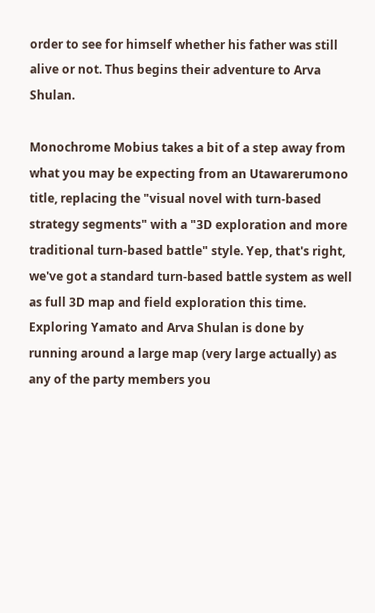order to see for himself whether his father was still alive or not. Thus begins their adventure to Arva Shulan.

Monochrome Mobius takes a bit of a step away from what you may be expecting from an Utawarerumono title, replacing the "visual novel with turn-based strategy segments" with a "3D exploration and more traditional turn-based battle" style. Yep, that's right, we've got a standard turn-based battle system as well as full 3D map and field exploration this time. Exploring Yamato and Arva Shulan is done by running around a large map (very large actually) as any of the party members you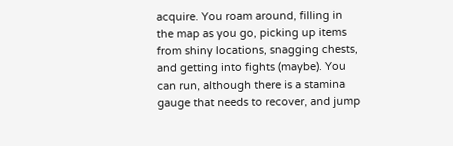acquire. You roam around, filling in the map as you go, picking up items from shiny locations, snagging chests, and getting into fights (maybe). You can run, although there is a stamina gauge that needs to recover, and jump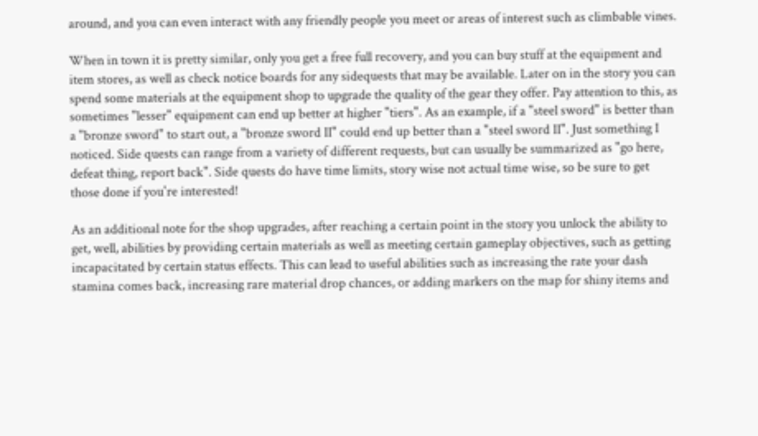around, and you can even interact with any friendly people you meet or areas of interest such as climbable vines.

When in town it is pretty similar, only you get a free full recovery, and you can buy stuff at the equipment and item stores, as well as check notice boards for any sidequests that may be available. Later on in the story you can spend some materials at the equipment shop to upgrade the quality of the gear they offer. Pay attention to this, as sometimes "lesser" equipment can end up better at higher "tiers". As an example, if a "steel sword" is better than a "bronze sword" to start out, a "bronze sword II" could end up better than a "steel sword II". Just something I noticed. Side quests can range from a variety of different requests, but can usually be summarized as "go here, defeat thing, report back". Side quests do have time limits, story wise not actual time wise, so be sure to get those done if you're interested!

As an additional note for the shop upgrades, after reaching a certain point in the story you unlock the ability to get, well, abilities by providing certain materials as well as meeting certain gameplay objectives, such as getting incapacitated by certain status effects. This can lead to useful abilities such as increasing the rate your dash stamina comes back, increasing rare material drop chances, or adding markers on the map for shiny items and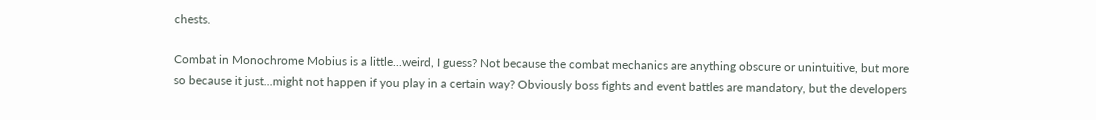chests.

Combat in Monochrome Mobius is a little...weird, I guess? Not because the combat mechanics are anything obscure or unintuitive, but more so because it just...might not happen if you play in a certain way? Obviously boss fights and event battles are mandatory, but the developers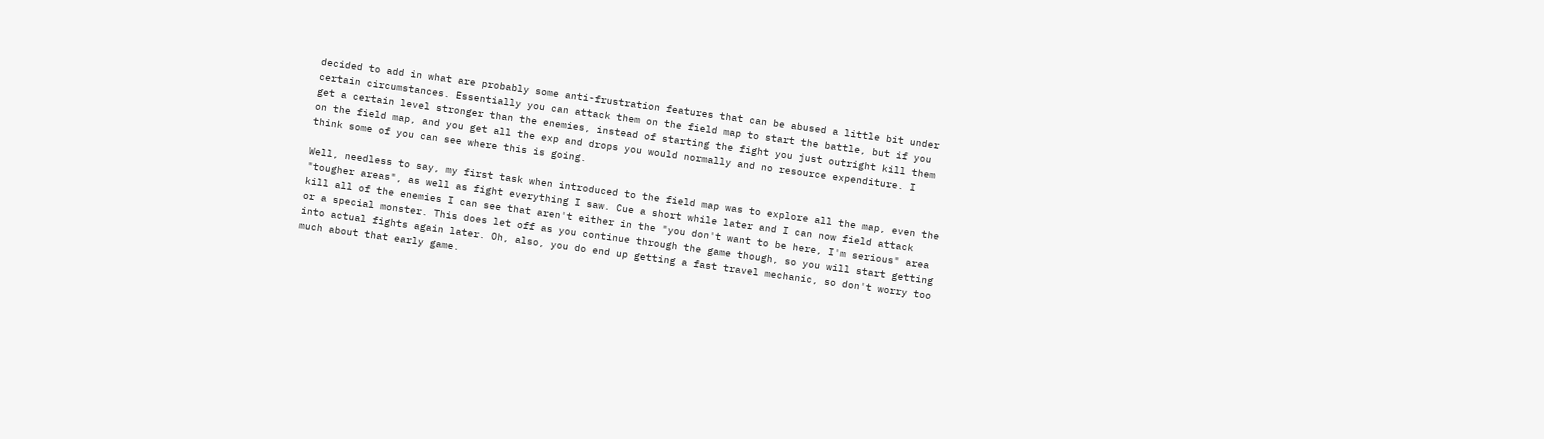decided to add in what are probably some anti-frustration features that can be abused a little bit under certain circumstances. Essentially you can attack them on the field map to start the battle, but if you get a certain level stronger than the enemies, instead of starting the fight you just outright kill them on the field map, and you get all the exp and drops you would normally and no resource expenditure. I think some of you can see where this is going.

Well, needless to say, my first task when introduced to the field map was to explore all the map, even the "tougher areas", as well as fight everything I saw. Cue a short while later and I can now field attack kill all of the enemies I can see that aren't either in the "you don't want to be here, I'm serious" area or a special monster. This does let off as you continue through the game though, so you will start getting into actual fights again later. Oh, also, you do end up getting a fast travel mechanic, so don't worry too much about that early game.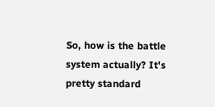So, how is the battle system actually? It's pretty standard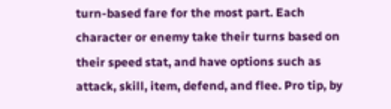turn-based fare for the most part. Each character or enemy take their turns based on their speed stat, and have options such as attack, skill, item, defend, and flee. Pro tip, by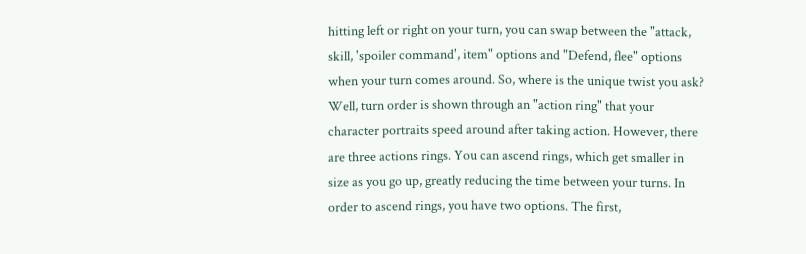hitting left or right on your turn, you can swap between the "attack, skill, 'spoiler command', item" options and "Defend, flee" options when your turn comes around. So, where is the unique twist you ask? Well, turn order is shown through an "action ring" that your character portraits speed around after taking action. However, there are three actions rings. You can ascend rings, which get smaller in size as you go up, greatly reducing the time between your turns. In order to ascend rings, you have two options. The first,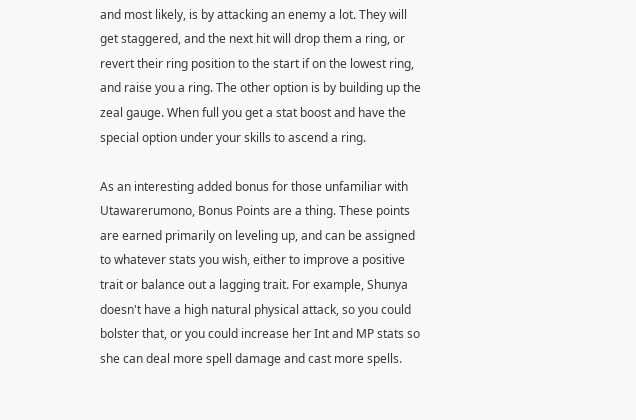and most likely, is by attacking an enemy a lot. They will get staggered, and the next hit will drop them a ring, or revert their ring position to the start if on the lowest ring, and raise you a ring. The other option is by building up the zeal gauge. When full you get a stat boost and have the special option under your skills to ascend a ring.

As an interesting added bonus for those unfamiliar with Utawarerumono, Bonus Points are a thing. These points are earned primarily on leveling up, and can be assigned to whatever stats you wish, either to improve a positive trait or balance out a lagging trait. For example, Shunya doesn't have a high natural physical attack, so you could bolster that, or you could increase her Int and MP stats so she can deal more spell damage and cast more spells.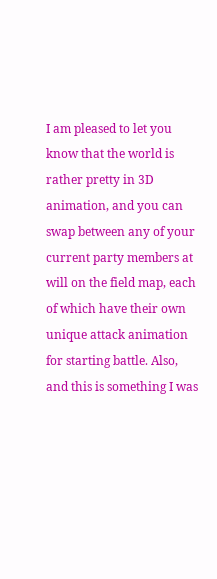I am pleased to let you know that the world is rather pretty in 3D animation, and you can swap between any of your current party members at will on the field map, each of which have their own unique attack animation for starting battle. Also, and this is something I was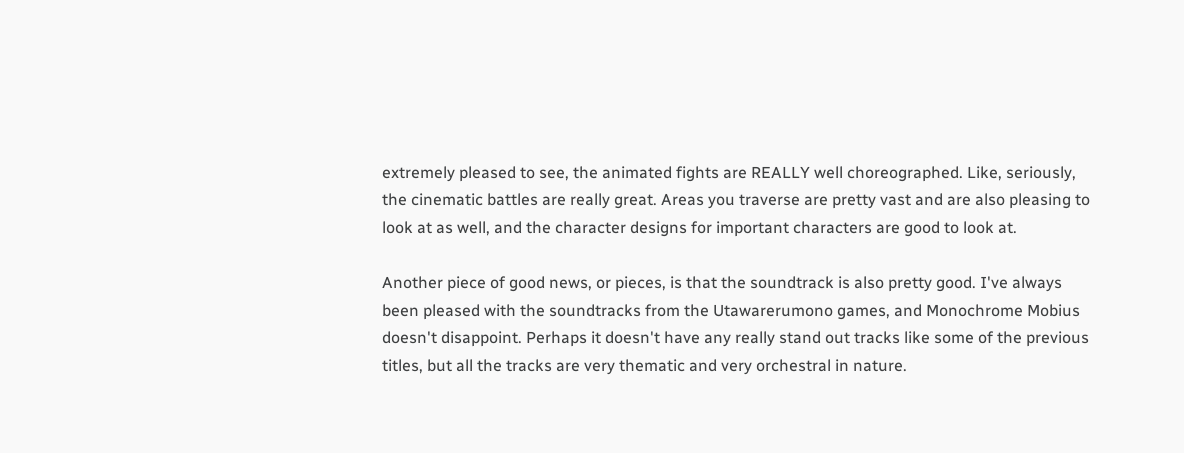extremely pleased to see, the animated fights are REALLY well choreographed. Like, seriously, the cinematic battles are really great. Areas you traverse are pretty vast and are also pleasing to look at as well, and the character designs for important characters are good to look at.

Another piece of good news, or pieces, is that the soundtrack is also pretty good. I've always been pleased with the soundtracks from the Utawarerumono games, and Monochrome Mobius doesn't disappoint. Perhaps it doesn't have any really stand out tracks like some of the previous titles, but all the tracks are very thematic and very orchestral in nature.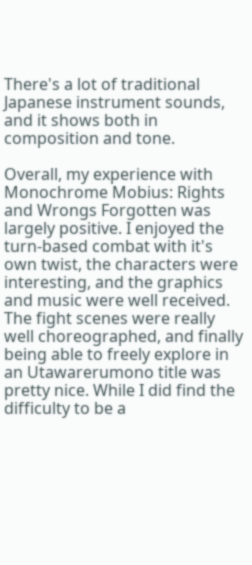There's a lot of traditional Japanese instrument sounds, and it shows both in composition and tone.

Overall, my experience with Monochrome Mobius: Rights and Wrongs Forgotten was largely positive. I enjoyed the turn-based combat with it's own twist, the characters were interesting, and the graphics and music were well received. The fight scenes were really well choreographed, and finally being able to freely explore in an Utawarerumono title was pretty nice. While I did find the difficulty to be a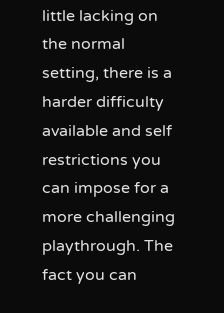little lacking on the normal setting, there is a harder difficulty available and self restrictions you can impose for a more challenging playthrough. The fact you can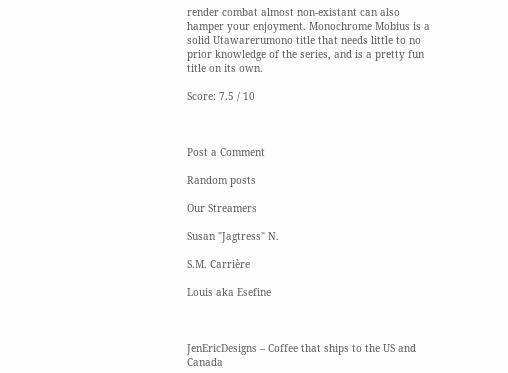render combat almost non-existant can also hamper your enjoyment. Monochrome Mobius is a solid Utawarerumono title that needs little to no prior knowledge of the series, and is a pretty fun title on its own.

Score: 7.5 / 10



Post a Comment

Random posts

Our Streamers

Susan "Jagtress" N.

S.M. Carrière

Louis aka Esefine



JenEricDesigns – Coffee that ships to the US and Canada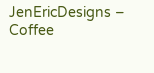JenEricDesigns – Coffee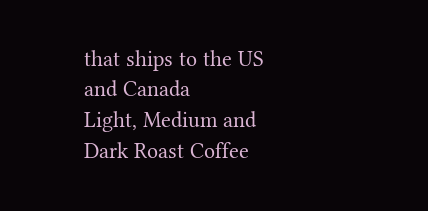that ships to the US and Canada
Light, Medium and Dark Roast Coffee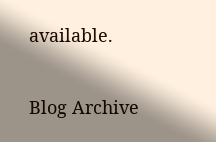available.

Blog Archive